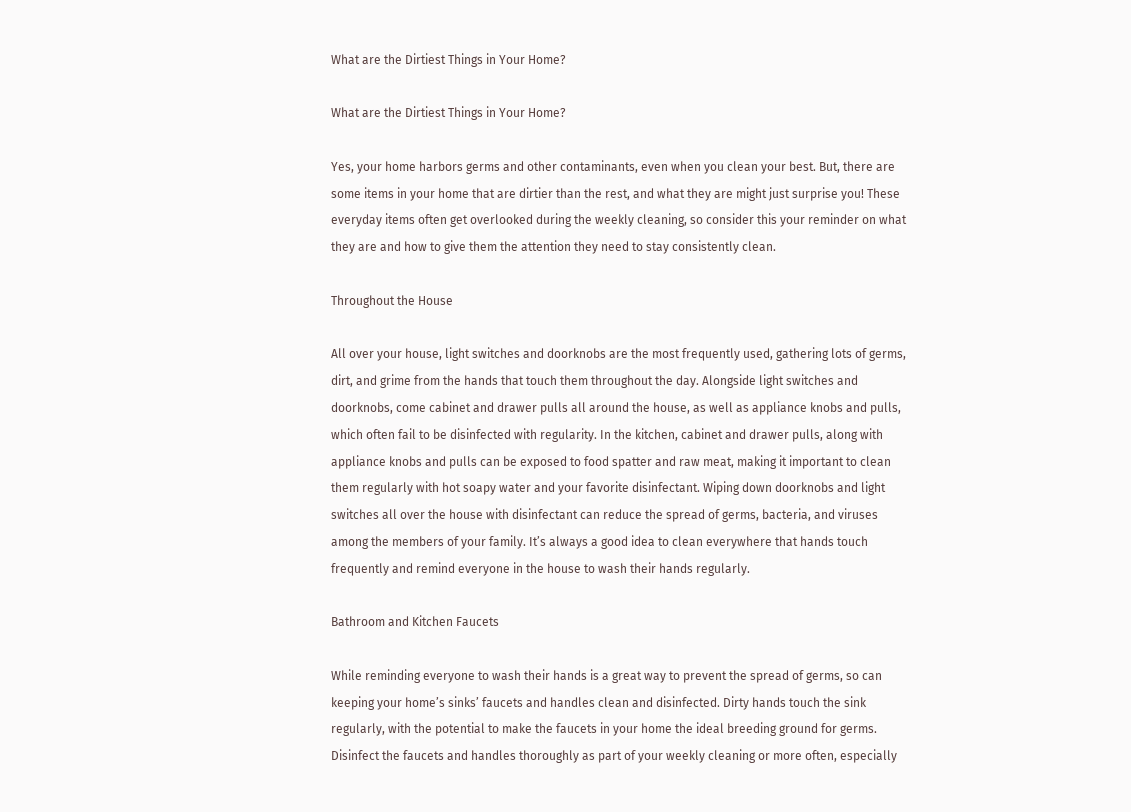What are the Dirtiest Things in Your Home?

What are the Dirtiest Things in Your Home?

Yes, your home harbors germs and other contaminants, even when you clean your best. But, there are some items in your home that are dirtier than the rest, and what they are might just surprise you! These everyday items often get overlooked during the weekly cleaning, so consider this your reminder on what they are and how to give them the attention they need to stay consistently clean.

Throughout the House

All over your house, light switches and doorknobs are the most frequently used, gathering lots of germs, dirt, and grime from the hands that touch them throughout the day. Alongside light switches and doorknobs, come cabinet and drawer pulls all around the house, as well as appliance knobs and pulls, which often fail to be disinfected with regularity. In the kitchen, cabinet and drawer pulls, along with appliance knobs and pulls can be exposed to food spatter and raw meat, making it important to clean them regularly with hot soapy water and your favorite disinfectant. Wiping down doorknobs and light switches all over the house with disinfectant can reduce the spread of germs, bacteria, and viruses among the members of your family. It’s always a good idea to clean everywhere that hands touch frequently and remind everyone in the house to wash their hands regularly.

Bathroom and Kitchen Faucets

While reminding everyone to wash their hands is a great way to prevent the spread of germs, so can keeping your home’s sinks’ faucets and handles clean and disinfected. Dirty hands touch the sink regularly, with the potential to make the faucets in your home the ideal breeding ground for germs. Disinfect the faucets and handles thoroughly as part of your weekly cleaning or more often, especially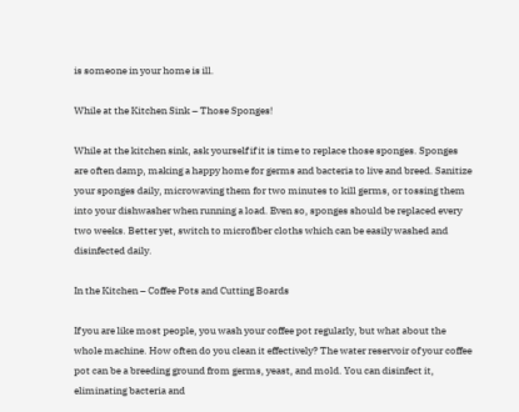is someone in your home is ill.

While at the Kitchen Sink – Those Sponges!

While at the kitchen sink, ask yourself if it is time to replace those sponges. Sponges are often damp, making a happy home for germs and bacteria to live and breed. Sanitize your sponges daily, microwaving them for two minutes to kill germs, or tossing them into your dishwasher when running a load. Even so, sponges should be replaced every two weeks. Better yet, switch to microfiber cloths which can be easily washed and disinfected daily.

In the Kitchen – Coffee Pots and Cutting Boards

If you are like most people, you wash your coffee pot regularly, but what about the whole machine. How often do you clean it effectively? The water reservoir of your coffee pot can be a breeding ground from germs, yeast, and mold. You can disinfect it, eliminating bacteria and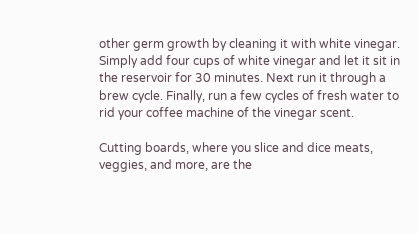other germ growth by cleaning it with white vinegar. Simply add four cups of white vinegar and let it sit in the reservoir for 30 minutes. Next run it through a brew cycle. Finally, run a few cycles of fresh water to rid your coffee machine of the vinegar scent.

Cutting boards, where you slice and dice meats, veggies, and more, are the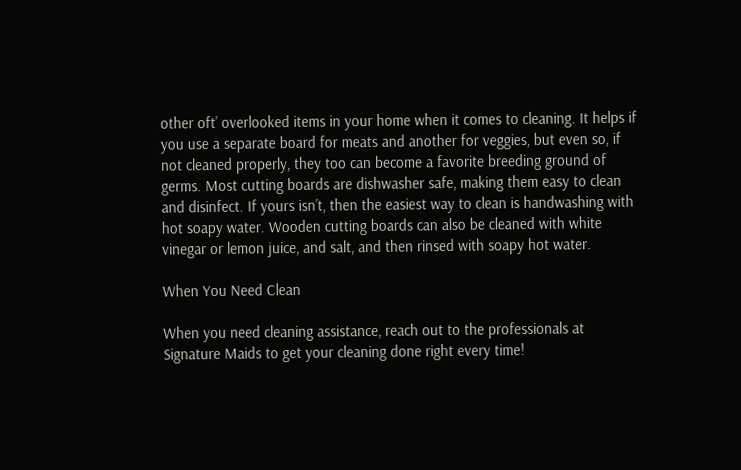other oft’ overlooked items in your home when it comes to cleaning. It helps if you use a separate board for meats and another for veggies, but even so, if not cleaned properly, they too can become a favorite breeding ground of germs. Most cutting boards are dishwasher safe, making them easy to clean and disinfect. If yours isn’t, then the easiest way to clean is handwashing with hot soapy water. Wooden cutting boards can also be cleaned with white vinegar or lemon juice, and salt, and then rinsed with soapy hot water.

When You Need Clean

When you need cleaning assistance, reach out to the professionals at Signature Maids to get your cleaning done right every time!